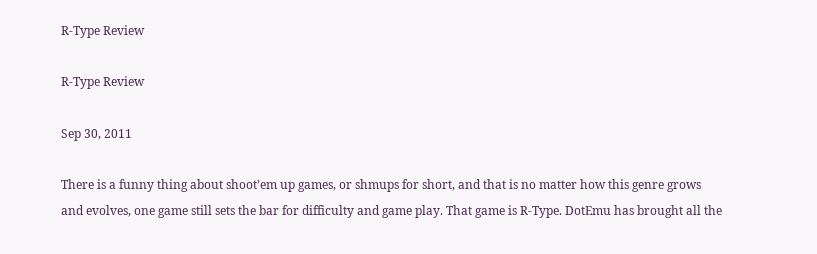R-Type Review

R-Type Review

Sep 30, 2011

There is a funny thing about shoot’em up games, or shmups for short, and that is no matter how this genre grows and evolves, one game still sets the bar for difficulty and game play. That game is R-Type. DotEmu has brought all the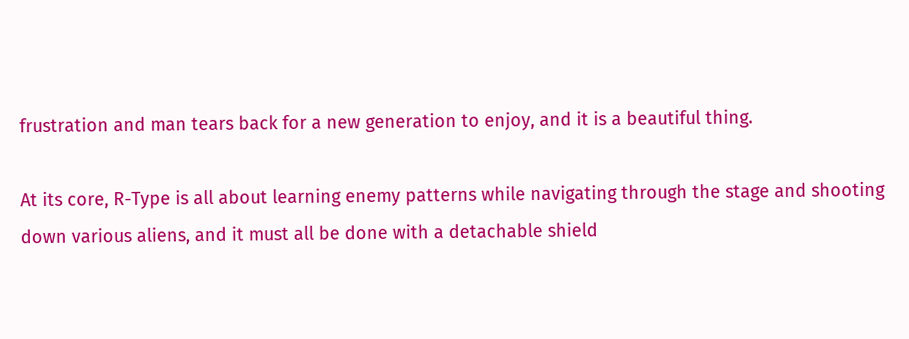frustration and man tears back for a new generation to enjoy, and it is a beautiful thing.

At its core, R-Type is all about learning enemy patterns while navigating through the stage and shooting down various aliens, and it must all be done with a detachable shield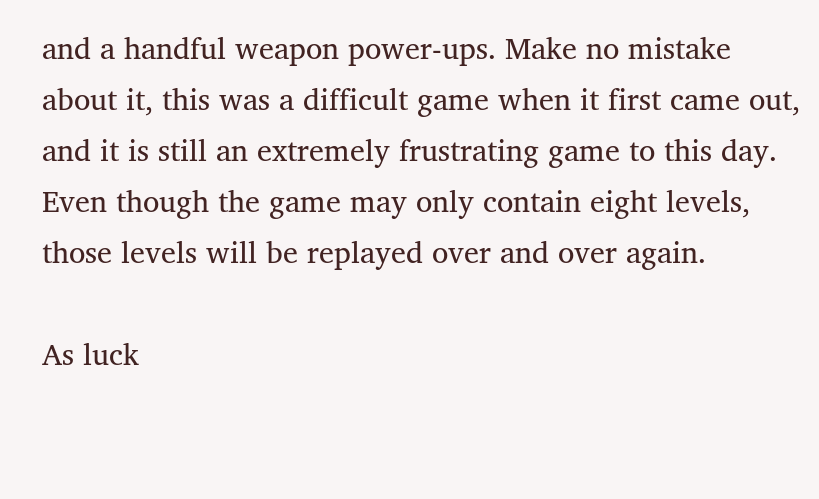and a handful weapon power-ups. Make no mistake about it, this was a difficult game when it first came out, and it is still an extremely frustrating game to this day. Even though the game may only contain eight levels, those levels will be replayed over and over again.

As luck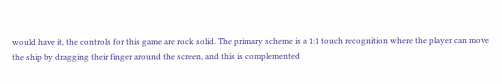would have it, the controls for this game are rock solid. The primary scheme is a 1:1 touch recognition where the player can move the ship by dragging their finger around the screen, and this is complemented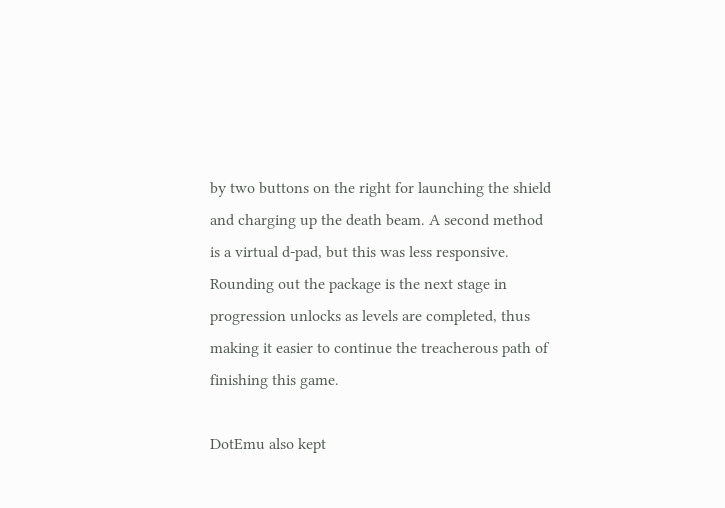by two buttons on the right for launching the shield and charging up the death beam. A second method is a virtual d-pad, but this was less responsive. Rounding out the package is the next stage in progression unlocks as levels are completed, thus making it easier to continue the treacherous path of finishing this game.

DotEmu also kept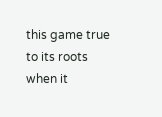this game true to its roots when it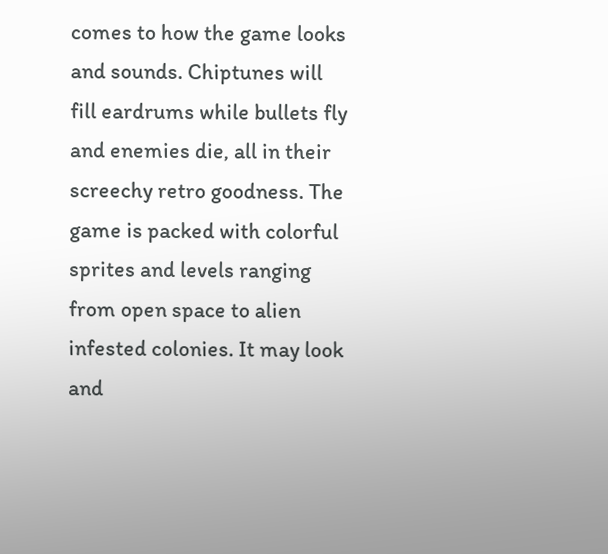comes to how the game looks and sounds. Chiptunes will fill eardrums while bullets fly and enemies die, all in their screechy retro goodness. The game is packed with colorful sprites and levels ranging from open space to alien infested colonies. It may look and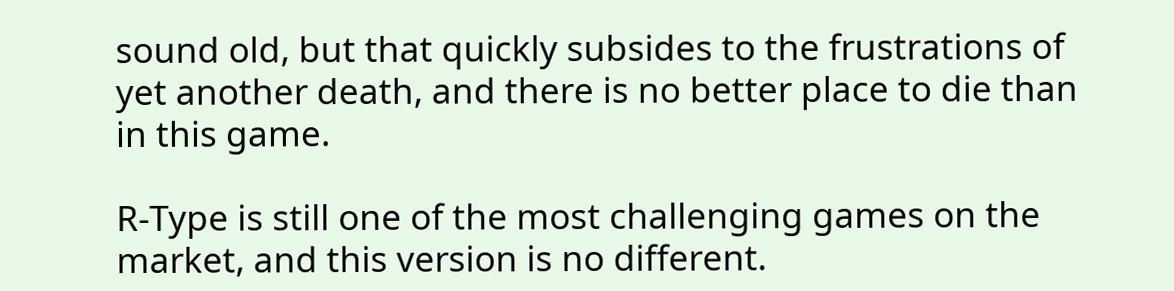sound old, but that quickly subsides to the frustrations of yet another death, and there is no better place to die than in this game.

R-Type is still one of the most challenging games on the market, and this version is no different.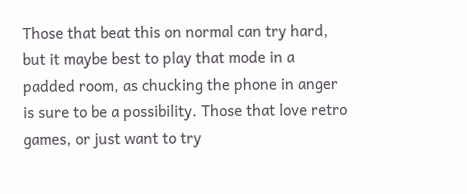Those that beat this on normal can try hard, but it maybe best to play that mode in a padded room, as chucking the phone in anger is sure to be a possibility. Those that love retro games, or just want to try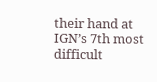their hand at IGN’s 7th most difficult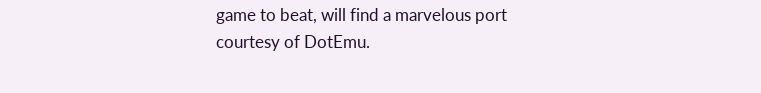game to beat, will find a marvelous port courtesy of DotEmu.